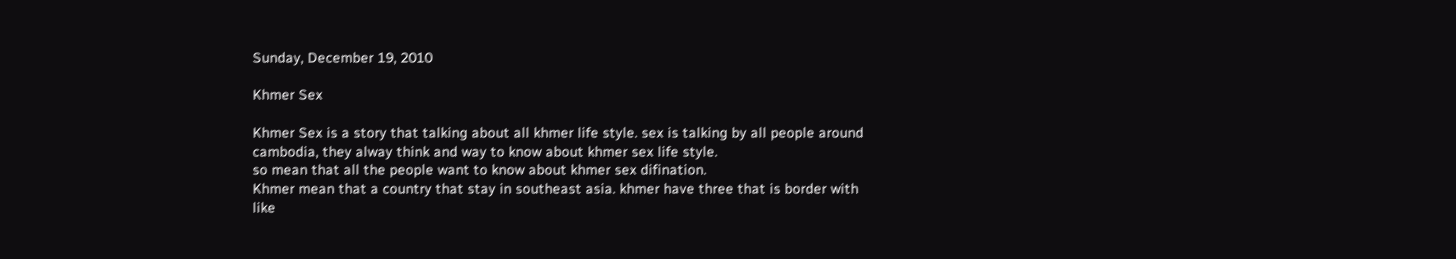Sunday, December 19, 2010

Khmer Sex

Khmer Sex is a story that talking about all khmer life style. sex is talking by all people around cambodia, they alway think and way to know about khmer sex life style.
so mean that all the people want to know about khmer sex difination.
Khmer mean that a country that stay in southeast asia. khmer have three that is border with like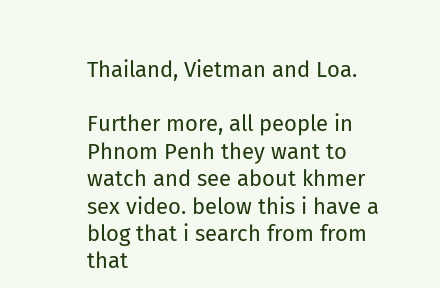Thailand, Vietman and Loa.

Further more, all people in Phnom Penh they want to watch and see about khmer sex video. below this i have a blog that i search from from that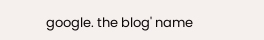google. the blog' name